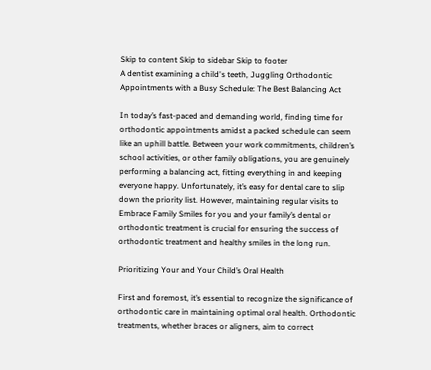Skip to content Skip to sidebar Skip to footer
A dentist examining a child's teeth, Juggling Orthodontic Appointments with a Busy Schedule: The Best Balancing Act

In today’s fast-paced and demanding world, finding time for orthodontic appointments amidst a packed schedule can seem like an uphill battle. Between your work commitments, children’s school activities, or other family obligations, you are genuinely performing a balancing act, fitting everything in and keeping everyone happy. Unfortunately, it’s easy for dental care to slip down the priority list. However, maintaining regular visits to Embrace Family Smiles for you and your family’s dental or orthodontic treatment is crucial for ensuring the success of orthodontic treatment and healthy smiles in the long run.

Prioritizing Your and Your Child’s Oral Health

First and foremost, it’s essential to recognize the significance of orthodontic care in maintaining optimal oral health. Orthodontic treatments, whether braces or aligners, aim to correct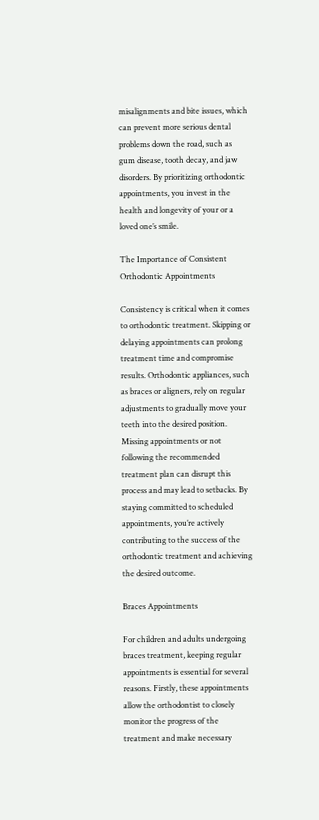misalignments and bite issues, which can prevent more serious dental problems down the road, such as gum disease, tooth decay, and jaw disorders. By prioritizing orthodontic appointments, you invest in the health and longevity of your or a loved one’s smile.

The Importance of Consistent Orthodontic Appointments

Consistency is critical when it comes to orthodontic treatment. Skipping or delaying appointments can prolong treatment time and compromise results. Orthodontic appliances, such as braces or aligners, rely on regular adjustments to gradually move your teeth into the desired position. Missing appointments or not following the recommended treatment plan can disrupt this process and may lead to setbacks. By staying committed to scheduled appointments, you’re actively contributing to the success of the orthodontic treatment and achieving the desired outcome.

Braces Appointments

For children and adults undergoing braces treatment, keeping regular appointments is essential for several reasons. Firstly, these appointments allow the orthodontist to closely monitor the progress of the treatment and make necessary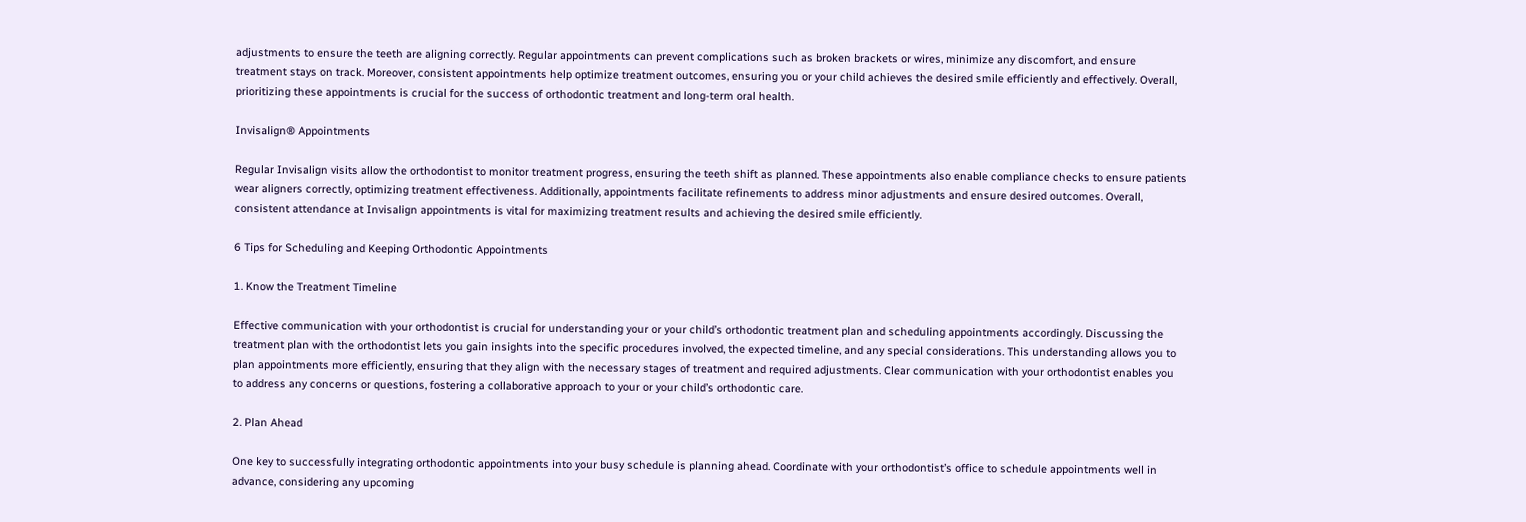adjustments to ensure the teeth are aligning correctly. Regular appointments can prevent complications such as broken brackets or wires, minimize any discomfort, and ensure treatment stays on track. Moreover, consistent appointments help optimize treatment outcomes, ensuring you or your child achieves the desired smile efficiently and effectively. Overall, prioritizing these appointments is crucial for the success of orthodontic treatment and long-term oral health.

Invisalign® Appointments

Regular Invisalign visits allow the orthodontist to monitor treatment progress, ensuring the teeth shift as planned. These appointments also enable compliance checks to ensure patients wear aligners correctly, optimizing treatment effectiveness. Additionally, appointments facilitate refinements to address minor adjustments and ensure desired outcomes. Overall, consistent attendance at Invisalign appointments is vital for maximizing treatment results and achieving the desired smile efficiently.

6 Tips for Scheduling and Keeping Orthodontic Appointments

1. Know the Treatment Timeline

Effective communication with your orthodontist is crucial for understanding your or your child’s orthodontic treatment plan and scheduling appointments accordingly. Discussing the treatment plan with the orthodontist lets you gain insights into the specific procedures involved, the expected timeline, and any special considerations. This understanding allows you to plan appointments more efficiently, ensuring that they align with the necessary stages of treatment and required adjustments. Clear communication with your orthodontist enables you to address any concerns or questions, fostering a collaborative approach to your or your child’s orthodontic care.

2. Plan Ahead

One key to successfully integrating orthodontic appointments into your busy schedule is planning ahead. Coordinate with your orthodontist’s office to schedule appointments well in advance, considering any upcoming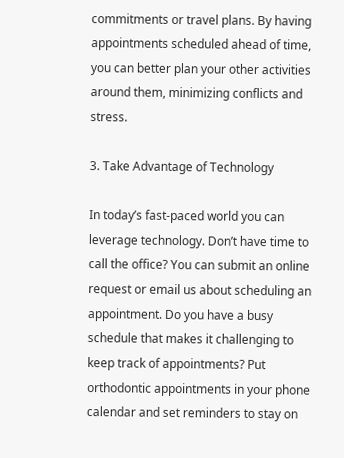commitments or travel plans. By having appointments scheduled ahead of time, you can better plan your other activities around them, minimizing conflicts and stress.

3. Take Advantage of Technology

In today’s fast-paced world you can leverage technology. Don’t have time to call the office? You can submit an online request or email us about scheduling an appointment. Do you have a busy schedule that makes it challenging to keep track of appointments? Put orthodontic appointments in your phone calendar and set reminders to stay on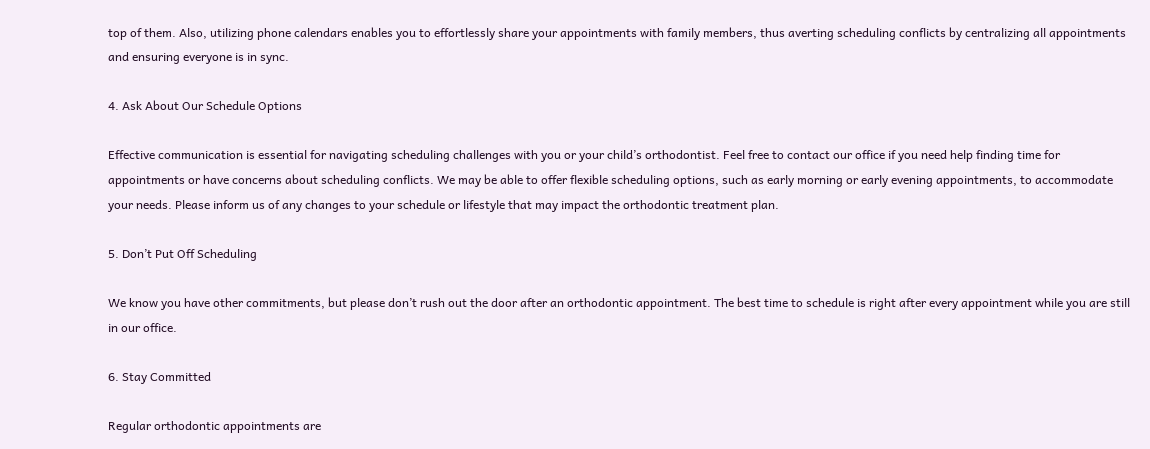top of them. Also, utilizing phone calendars enables you to effortlessly share your appointments with family members, thus averting scheduling conflicts by centralizing all appointments and ensuring everyone is in sync.

4. Ask About Our Schedule Options

Effective communication is essential for navigating scheduling challenges with you or your child’s orthodontist. Feel free to contact our office if you need help finding time for appointments or have concerns about scheduling conflicts. We may be able to offer flexible scheduling options, such as early morning or early evening appointments, to accommodate your needs. Please inform us of any changes to your schedule or lifestyle that may impact the orthodontic treatment plan.

5. Don’t Put Off Scheduling

We know you have other commitments, but please don’t rush out the door after an orthodontic appointment. The best time to schedule is right after every appointment while you are still in our office.

6. Stay Committed

Regular orthodontic appointments are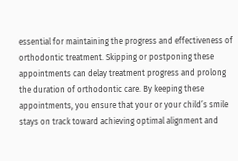essential for maintaining the progress and effectiveness of orthodontic treatment. Skipping or postponing these appointments can delay treatment progress and prolong the duration of orthodontic care. By keeping these appointments, you ensure that your or your child’s smile stays on track toward achieving optimal alignment and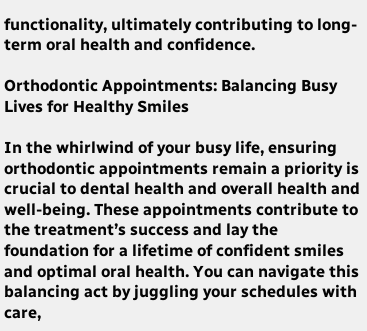functionality, ultimately contributing to long-term oral health and confidence.

Orthodontic Appointments: Balancing Busy Lives for Healthy Smiles

In the whirlwind of your busy life, ensuring orthodontic appointments remain a priority is crucial to dental health and overall health and well-being. These appointments contribute to the treatment’s success and lay the foundation for a lifetime of confident smiles and optimal oral health. You can navigate this balancing act by juggling your schedules with care,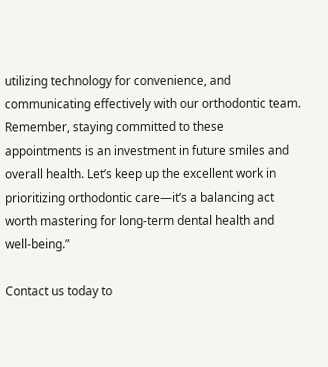utilizing technology for convenience, and communicating effectively with our orthodontic team. Remember, staying committed to these appointments is an investment in future smiles and overall health. Let’s keep up the excellent work in prioritizing orthodontic care—it’s a balancing act worth mastering for long-term dental health and well-being.”

Contact us today to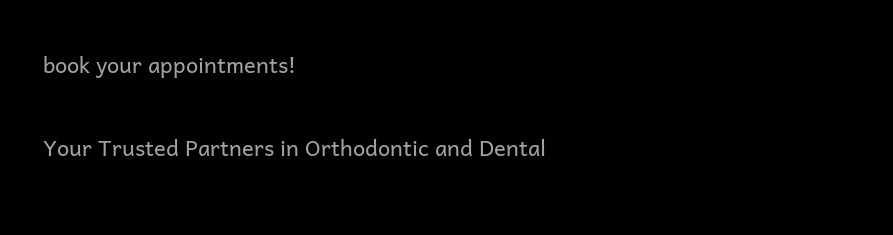book your appointments!

Your Trusted Partners in Orthodontic and Dental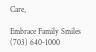Care,

Embrace Family Smiles
(703) 640-1000